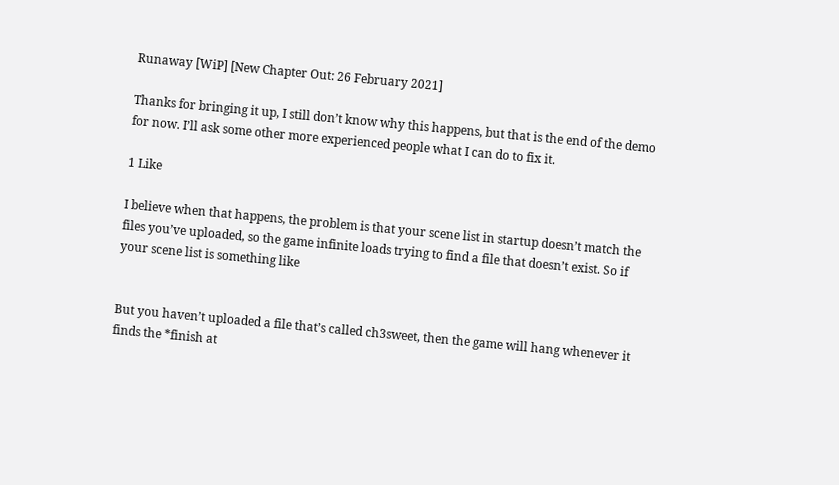Runaway [WiP] [New Chapter Out: 26 February 2021]

Thanks for bringing it up, I still don’t know why this happens, but that is the end of the demo for now. I’ll ask some other more experienced people what I can do to fix it.

1 Like

I believe when that happens, the problem is that your scene list in startup doesn’t match the files you’ve uploaded, so the game infinite loads trying to find a file that doesn’t exist. So if your scene list is something like


But you haven’t uploaded a file that’s called ch3sweet, then the game will hang whenever it finds the *finish at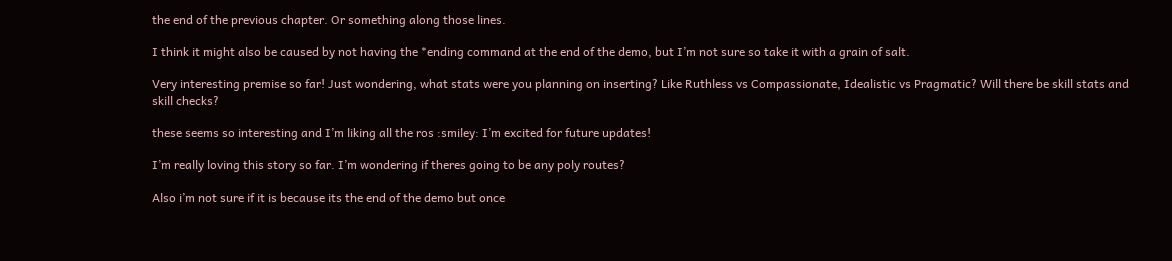the end of the previous chapter. Or something along those lines.

I think it might also be caused by not having the *ending command at the end of the demo, but I’m not sure so take it with a grain of salt.

Very interesting premise so far! Just wondering, what stats were you planning on inserting? Like Ruthless vs Compassionate, Idealistic vs Pragmatic? Will there be skill stats and skill checks?

these seems so interesting and I’m liking all the ros :smiley: I’m excited for future updates!

I’m really loving this story so far. I’m wondering if theres going to be any poly routes?

Also i’m not sure if it is because its the end of the demo but once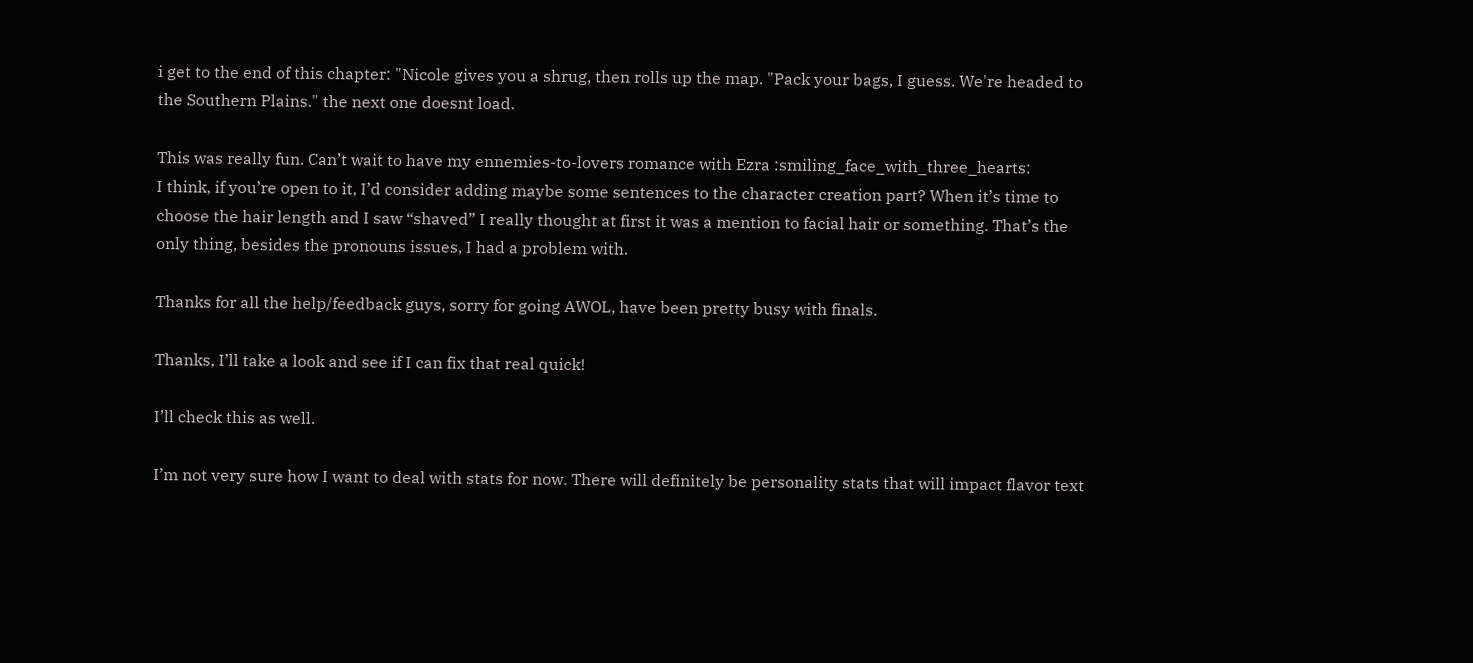i get to the end of this chapter: "Nicole gives you a shrug, then rolls up the map. "Pack your bags, I guess. We're headed to the Southern Plains." the next one doesnt load.

This was really fun. Can’t wait to have my ennemies-to-lovers romance with Ezra :smiling_face_with_three_hearts:
I think, if you’re open to it, I’d consider adding maybe some sentences to the character creation part? When it’s time to choose the hair length and I saw “shaved” I really thought at first it was a mention to facial hair or something. That’s the only thing, besides the pronouns issues, I had a problem with.

Thanks for all the help/feedback guys, sorry for going AWOL, have been pretty busy with finals.

Thanks, I’ll take a look and see if I can fix that real quick!

I’ll check this as well.

I’m not very sure how I want to deal with stats for now. There will definitely be personality stats that will impact flavor text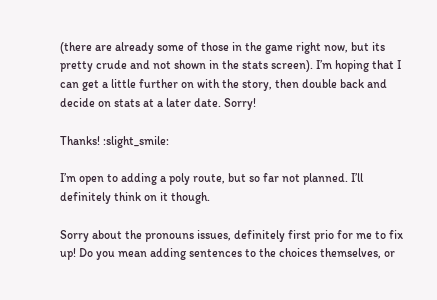(there are already some of those in the game right now, but its pretty crude and not shown in the stats screen). I’m hoping that I can get a little further on with the story, then double back and decide on stats at a later date. Sorry!

Thanks! :slight_smile:

I’m open to adding a poly route, but so far not planned. I’ll definitely think on it though.

Sorry about the pronouns issues, definitely first prio for me to fix up! Do you mean adding sentences to the choices themselves, or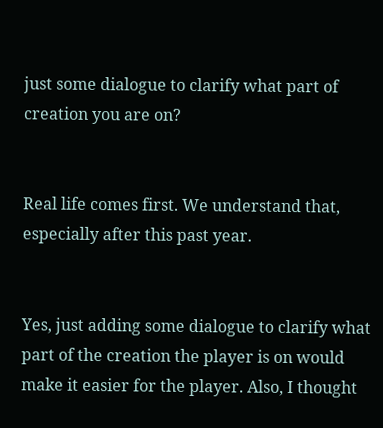just some dialogue to clarify what part of creation you are on?


Real life comes first. We understand that, especially after this past year.


Yes, just adding some dialogue to clarify what part of the creation the player is on would make it easier for the player. Also, I thought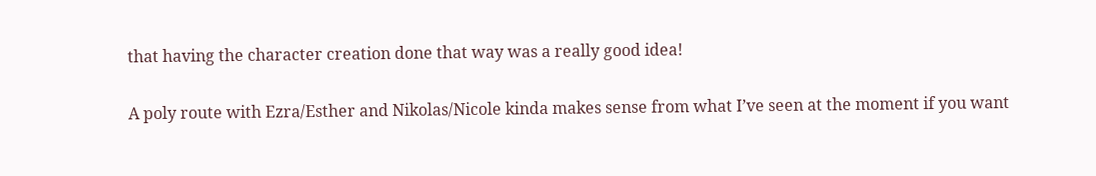that having the character creation done that way was a really good idea!

A poly route with Ezra/Esther and Nikolas/Nicole kinda makes sense from what I’ve seen at the moment if you want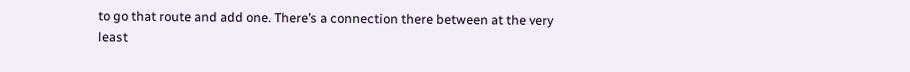to go that route and add one. There’s a connection there between at the very least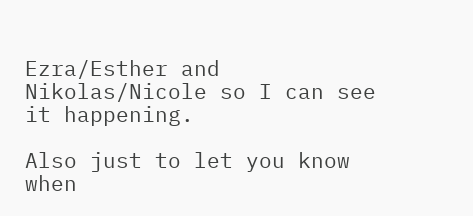Ezra/Esther and Nikolas/Nicole so I can see it happening.

Also just to let you know when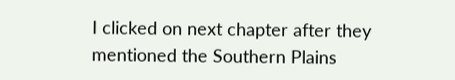I clicked on next chapter after they mentioned the Southern Plains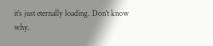it’s just eternally loading. Don’t know why.